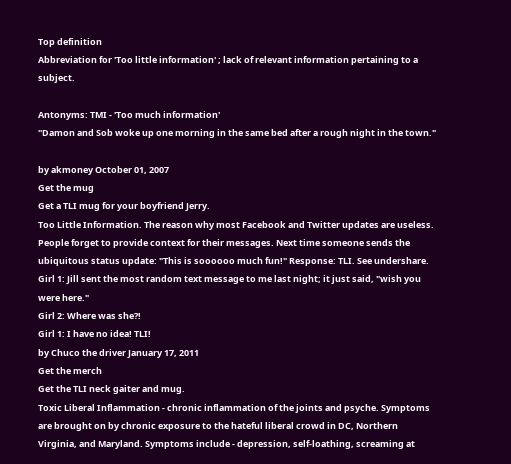Top definition
Abbreviation for 'Too little information' ; lack of relevant information pertaining to a subject.

Antonyms: TMI - 'Too much information'
"Damon and Sob woke up one morning in the same bed after a rough night in the town."

by akmoney October 01, 2007
Get the mug
Get a TLI mug for your boyfriend Jerry.
Too Little Information. The reason why most Facebook and Twitter updates are useless. People forget to provide context for their messages. Next time someone sends the ubiquitous status update: "This is soooooo much fun!" Response: TLI. See undershare.
Girl 1: Jill sent the most random text message to me last night; it just said, "wish you were here."
Girl 2: Where was she?!
Girl 1: I have no idea! TLI!
by Chuco the driver January 17, 2011
Get the merch
Get the TLI neck gaiter and mug.
Toxic Liberal Inflammation - chronic inflammation of the joints and psyche. Symptoms are brought on by chronic exposure to the hateful liberal crowd in DC, Northern Virginia, and Maryland. Symptoms include - depression, self-loathing, screaming at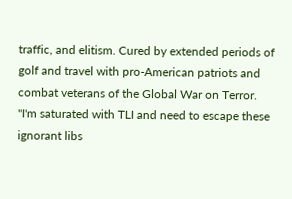traffic, and elitism. Cured by extended periods of golf and travel with pro-American patriots and combat veterans of the Global War on Terror.
"I'm saturated with TLI and need to escape these ignorant libs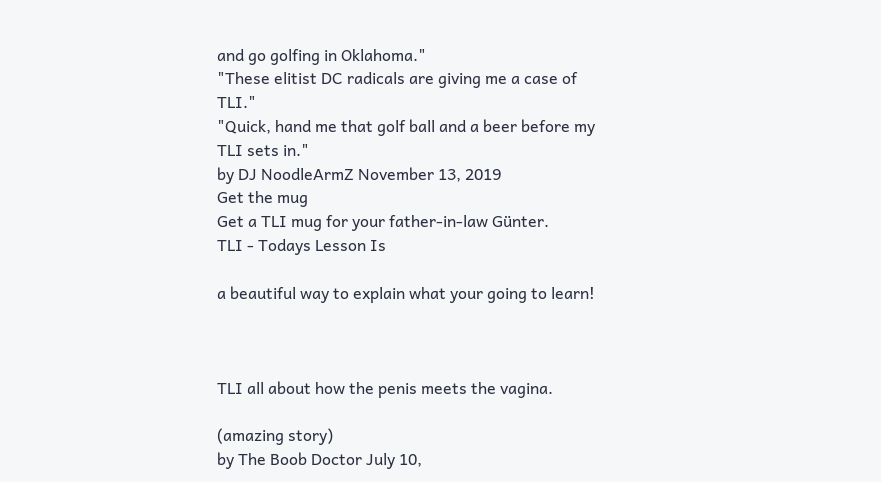and go golfing in Oklahoma."
"These elitist DC radicals are giving me a case of TLI."
"Quick, hand me that golf ball and a beer before my TLI sets in."
by DJ NoodleArmZ November 13, 2019
Get the mug
Get a TLI mug for your father-in-law Günter.
TLI - Todays Lesson Is

a beautiful way to explain what your going to learn!



TLI all about how the penis meets the vagina.

(amazing story)
by The Boob Doctor July 10,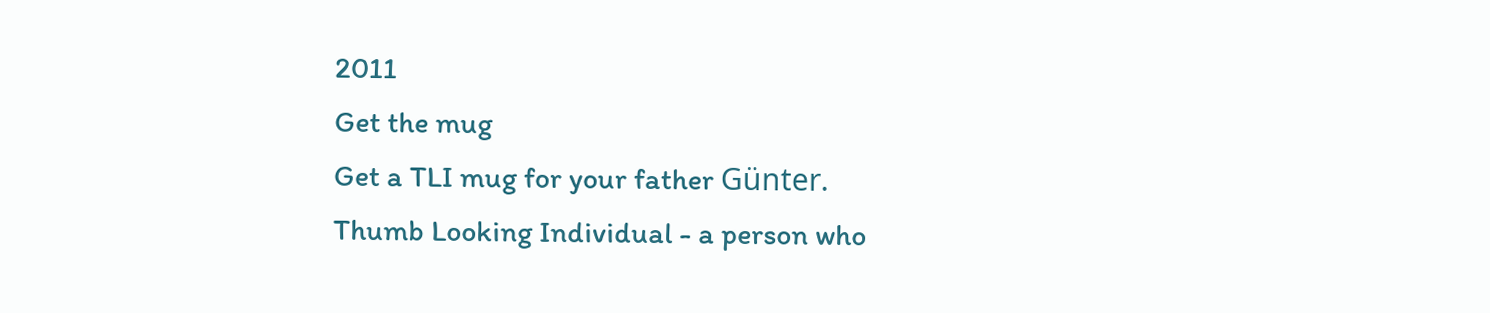2011
Get the mug
Get a TLI mug for your father Günter.
Thumb Looking Individual - a person who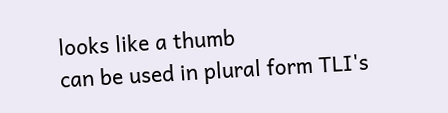looks like a thumb
can be used in plural form TLI's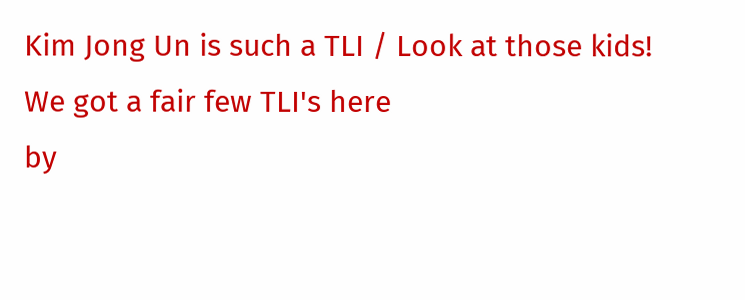Kim Jong Un is such a TLI / Look at those kids! We got a fair few TLI's here
by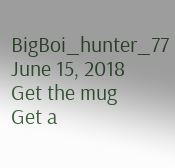BigBoi_hunter_77 June 15, 2018
Get the mug
Get a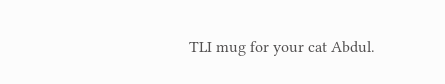TLI mug for your cat Abdul.